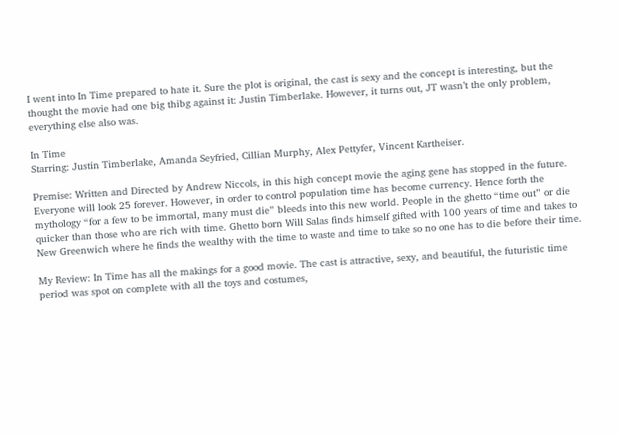I went into In Time prepared to hate it. Sure the plot is original, the cast is sexy and the concept is interesting, but the thought the movie had one big thibg against it: Justin Timberlake. However, it turns out, JT wasn’t the only problem, everything else also was.

In Time
Starring: Justin Timberlake, Amanda Seyfried, Cillian Murphy, Alex Pettyfer, Vincent Kartheiser.

Premise: Written and Directed by Andrew Niccols, in this high concept movie the aging gene has stopped in the future. Everyone will look 25 forever. However, in order to control population time has become currency. Hence forth the mythology “for a few to be immortal, many must die” bleeds into this new world. People in the ghetto “time out” or die quicker than those who are rich with time. Ghetto born Will Salas finds himself gifted with 100 years of time and takes to New Greenwich where he finds the wealthy with the time to waste and time to take so no one has to die before their time.

My Review: In Time has all the makings for a good movie. The cast is attractive, sexy, and beautiful, the futuristic time period was spot on complete with all the toys and costumes,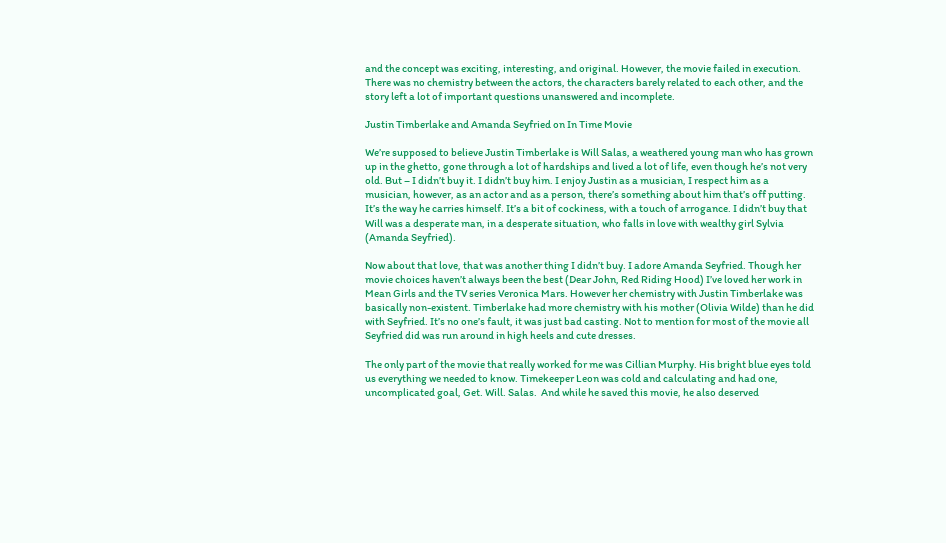and the concept was exciting, interesting, and original. However, the movie failed in execution. There was no chemistry between the actors, the characters barely related to each other, and the story left a lot of important questions unanswered and incomplete.

Justin Timberlake and Amanda Seyfried on In Time Movie

We’re supposed to believe Justin Timberlake is Will Salas, a weathered young man who has grown up in the ghetto, gone through a lot of hardships and lived a lot of life, even though he’s not very old. But – I didn’t buy it. I didn’t buy him. I enjoy Justin as a musician, I respect him as a musician, however, as an actor and as a person, there’s something about him that’s off putting. It’s the way he carries himself. It’s a bit of cockiness, with a touch of arrogance. I didn’t buy that Will was a desperate man, in a desperate situation, who falls in love with wealthy girl Sylvia (Amanda Seyfried).

Now about that love, that was another thing I didn’t buy. I adore Amanda Seyfried. Though her movie choices haven’t always been the best (Dear John, Red Riding Hood) I’ve loved her work in Mean Girls and the TV series Veronica Mars. However her chemistry with Justin Timberlake was basically non-existent. Timberlake had more chemistry with his mother (Olivia Wilde) than he did with Seyfried. It’s no one’s fault, it was just bad casting. Not to mention for most of the movie all Seyfried did was run around in high heels and cute dresses.

The only part of the movie that really worked for me was Cillian Murphy. His bright blue eyes told us everything we needed to know. Timekeeper Leon was cold and calculating and had one, uncomplicated goal, Get. Will. Salas.  And while he saved this movie, he also deserved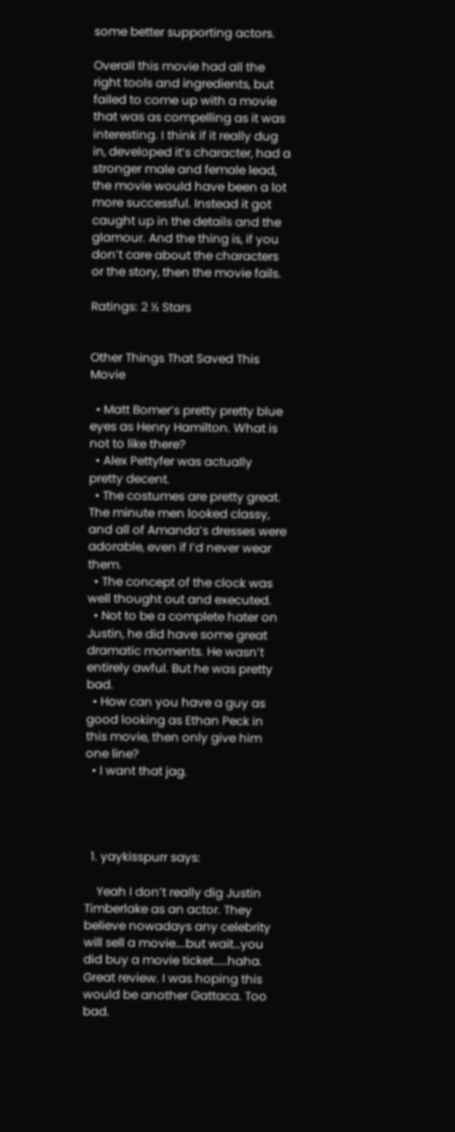some better supporting actors.

Overall this movie had all the right tools and ingredients, but failed to come up with a movie that was as compelling as it was interesting. I think if it really dug in, developed it’s character, had a stronger male and female lead, the movie would have been a lot more successful. Instead it got caught up in the details and the glamour. And the thing is, if you don’t care about the characters or the story, then the movie fails.

Ratings: 2 ½ Stars


Other Things That Saved This Movie

  • Matt Bomer’s pretty pretty blue eyes as Henry Hamilton. What is not to like there?
  • Alex Pettyfer was actually pretty decent.
  • The costumes are pretty great. The minute men looked classy, and all of Amanda’s dresses were adorable, even if I’d never wear them.
  • The concept of the clock was well thought out and executed.
  • Not to be a complete hater on Justin, he did have some great dramatic moments. He wasn’t entirely awful. But he was pretty bad.
  • How can you have a guy as good looking as Ethan Peck in this movie, then only give him one line?
  • I want that jag.




  1. yaykisspurr says:

    Yeah I don’t really dig Justin Timberlake as an actor. They believe nowadays any celebrity will sell a movie….but wait…you did buy a movie ticket……haha. Great review. I was hoping this would be another Gattaca. Too bad.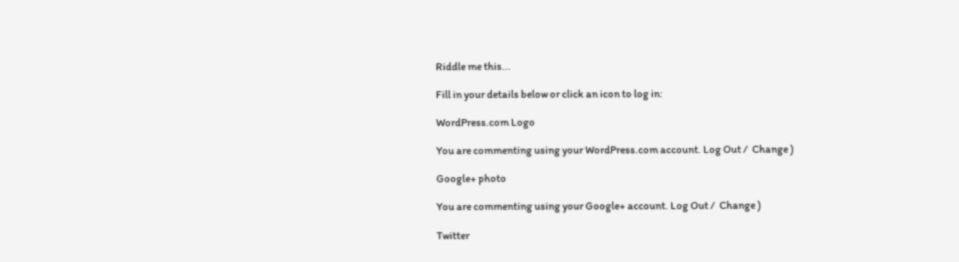Riddle me this...

Fill in your details below or click an icon to log in:

WordPress.com Logo

You are commenting using your WordPress.com account. Log Out /  Change )

Google+ photo

You are commenting using your Google+ account. Log Out /  Change )

Twitter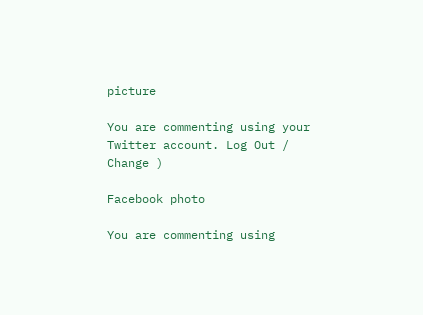picture

You are commenting using your Twitter account. Log Out /  Change )

Facebook photo

You are commenting using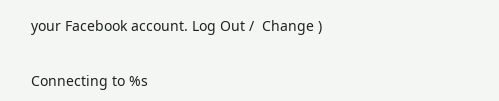your Facebook account. Log Out /  Change )


Connecting to %s